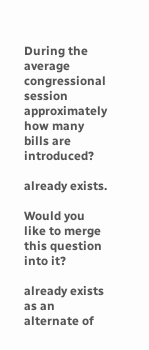During the average congressional session approximately how many bills are introduced?

already exists.

Would you like to merge this question into it?

already exists as an alternate of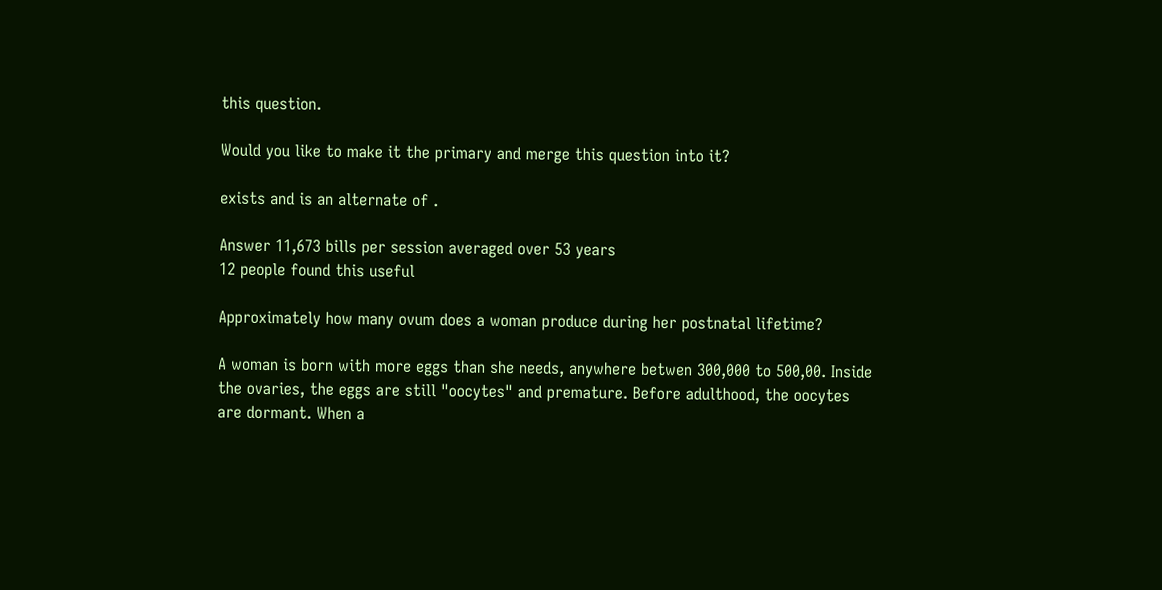this question.

Would you like to make it the primary and merge this question into it?

exists and is an alternate of .

Answer 11,673 bills per session averaged over 53 years
12 people found this useful

Approximately how many ovum does a woman produce during her postnatal lifetime?

A woman is born with more eggs than she needs, anywhere betwen 300,000 to 500,00. Inside the ovaries, the eggs are still "oocytes" and premature. Before adulthood, the oocytes are dormant. When a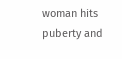woman hits puberty and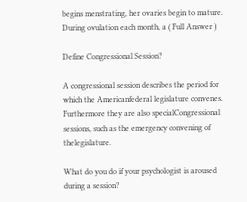begins menstrating, her ovaries begin to mature. During ovulation each month, a ( Full Answer )

Define Congressional Session?

A congressional session describes the period for which the Americanfederal legislature convenes. Furthermore they are also specialCongressional sessions, such as the emergency convening of thelegislature.

What do you do if your psychologist is aroused during a session?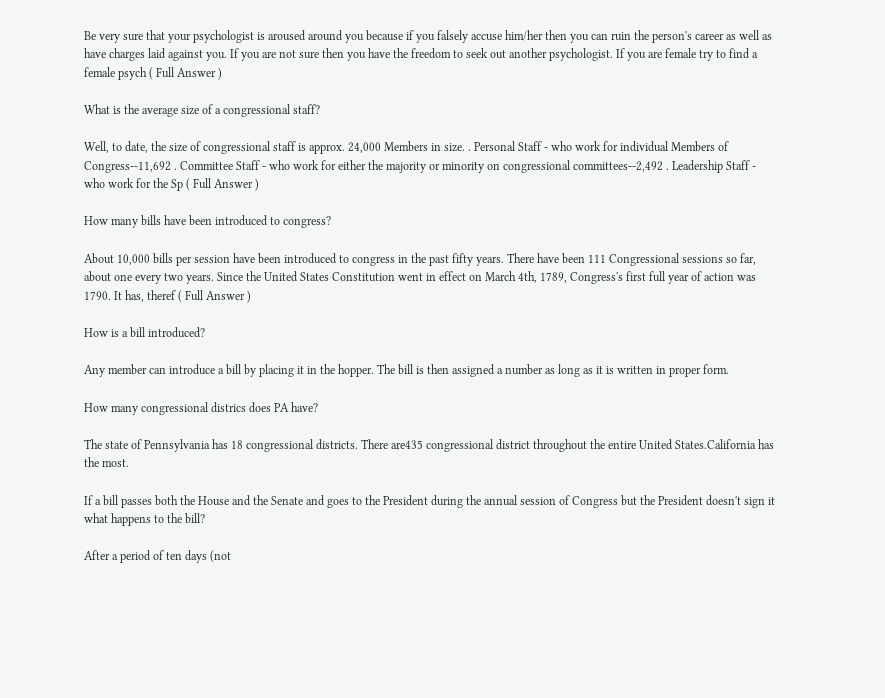Be very sure that your psychologist is aroused around you because if you falsely accuse him/her then you can ruin the person's career as well as have charges laid against you. If you are not sure then you have the freedom to seek out another psychologist. If you are female try to find a female psych ( Full Answer )

What is the average size of a congressional staff?

Well, to date, the size of congressional staff is approx. 24,000 Members in size. . Personal Staff - who work for individual Members of Congress--11,692 . Committee Staff - who work for either the majority or minority on congressional committees--2,492 . Leadership Staff - who work for the Sp ( Full Answer )

How many bills have been introduced to congress?

About 10,000 bills per session have been introduced to congress in the past fifty years. There have been 111 Congressional sessions so far, about one every two years. Since the United States Constitution went in effect on March 4th, 1789, Congress's first full year of action was 1790. It has, theref ( Full Answer )

How is a bill introduced?

Any member can introduce a bill by placing it in the hopper. The bill is then assigned a number as long as it is written in proper form.

How many congressional districs does PA have?

The state of Pennsylvania has 18 congressional districts. There are435 congressional district throughout the entire United States.California has the most.

If a bill passes both the House and the Senate and goes to the President during the annual session of Congress but the President doesn't sign it what happens to the bill?

After a period of ten days (not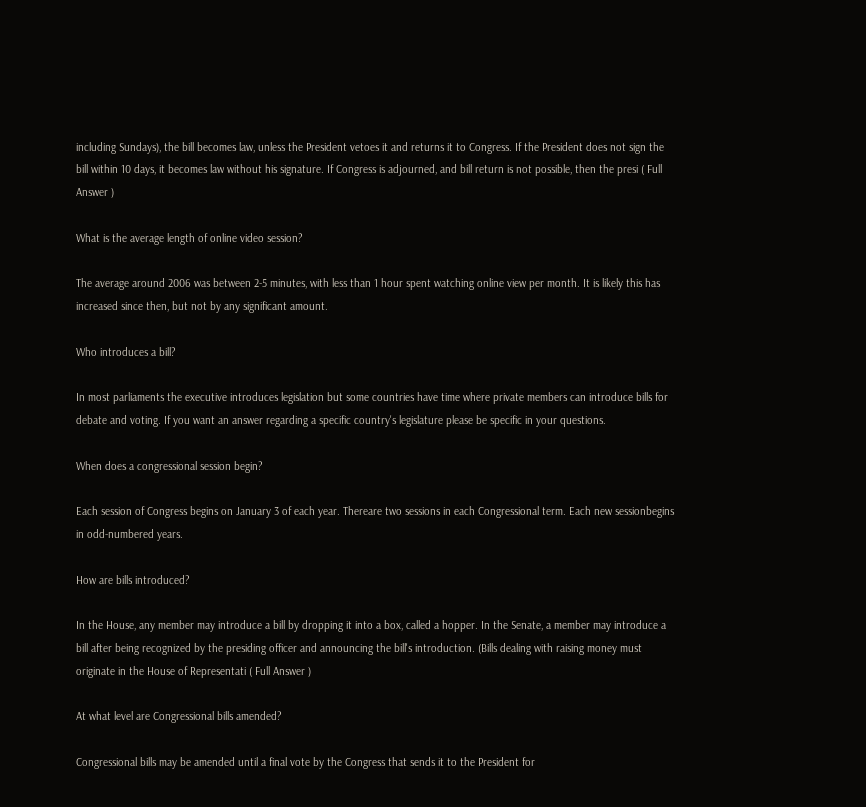including Sundays), the bill becomes law, unless the President vetoes it and returns it to Congress. If the President does not sign the bill within 10 days, it becomes law without his signature. If Congress is adjourned, and bill return is not possible, then the presi ( Full Answer )

What is the average length of online video session?

The average around 2006 was between 2-5 minutes, with less than 1 hour spent watching online view per month. It is likely this has increased since then, but not by any significant amount.

Who introduces a bill?

In most parliaments the executive introduces legislation but some countries have time where private members can introduce bills for debate and voting. If you want an answer regarding a specific country's legislature please be specific in your questions.

When does a congressional session begin?

Each session of Congress begins on January 3 of each year. Thereare two sessions in each Congressional term. Each new sessionbegins in odd-numbered years.

How are bills introduced?

In the House, any member may introduce a bill by dropping it into a box, called a hopper. In the Senate, a member may introduce a bill after being recognized by the presiding officer and announcing the bill's introduction. (Bills dealing with raising money must originate in the House of Representati ( Full Answer )

At what level are Congressional bills amended?

Congressional bills may be amended until a final vote by the Congress that sends it to the President for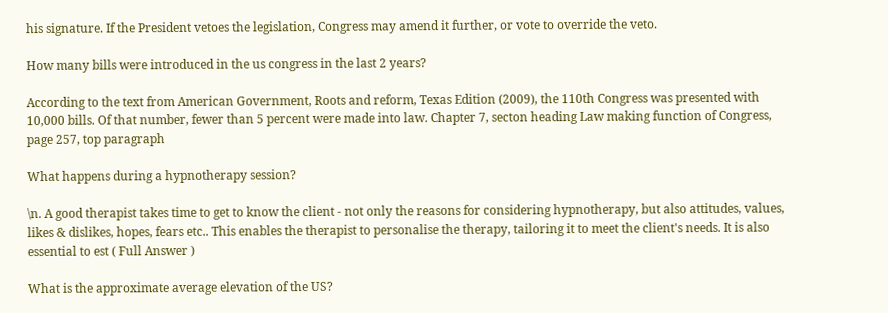his signature. If the President vetoes the legislation, Congress may amend it further, or vote to override the veto.

How many bills were introduced in the us congress in the last 2 years?

According to the text from American Government, Roots and reform, Texas Edition (2009), the 110th Congress was presented with 10,000 bills. Of that number, fewer than 5 percent were made into law. Chapter 7, secton heading Law making function of Congress, page 257, top paragraph

What happens during a hypnotherapy session?

\n. A good therapist takes time to get to know the client - not only the reasons for considering hypnotherapy, but also attitudes, values, likes & dislikes, hopes, fears etc.. This enables the therapist to personalise the therapy, tailoring it to meet the client's needs. It is also essential to est ( Full Answer )

What is the approximate average elevation of the US?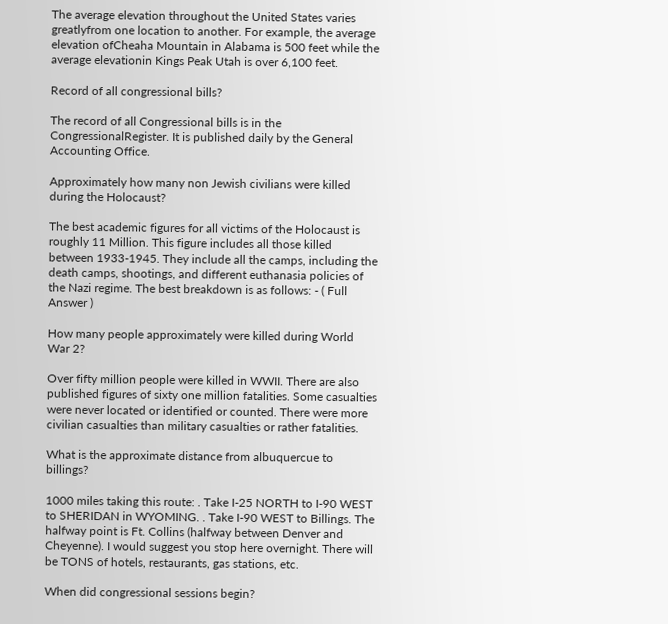The average elevation throughout the United States varies greatlyfrom one location to another. For example, the average elevation ofCheaha Mountain in Alabama is 500 feet while the average elevationin Kings Peak Utah is over 6,100 feet.

Record of all congressional bills?

The record of all Congressional bills is in the CongressionalRegister. It is published daily by the General Accounting Office.

Approximately how many non Jewish civilians were killed during the Holocaust?

The best academic figures for all victims of the Holocaust is roughly 11 Million. This figure includes all those killed between 1933-1945. They include all the camps, including the death camps, shootings, and different euthanasia policies of the Nazi regime. The best breakdown is as follows: - ( Full Answer )

How many people approximately were killed during World War 2?

Over fifty million people were killed in WWII. There are also published figures of sixty one million fatalities. Some casualties were never located or identified or counted. There were more civilian casualties than military casualties or rather fatalities.

What is the approximate distance from albuquercue to billings?

1000 miles taking this route: . Take I-25 NORTH to I-90 WEST to SHERIDAN in WYOMING. . Take I-90 WEST to Billings. The halfway point is Ft. Collins (halfway between Denver and Cheyenne). I would suggest you stop here overnight. There will be TONS of hotels, restaurants, gas stations, etc.

When did congressional sessions begin?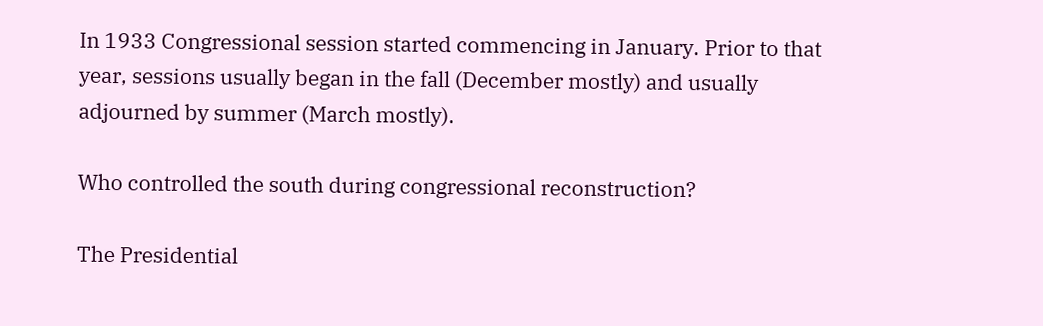In 1933 Congressional session started commencing in January. Prior to that year, sessions usually began in the fall (December mostly) and usually adjourned by summer (March mostly).

Who controlled the south during congressional reconstruction?

The Presidential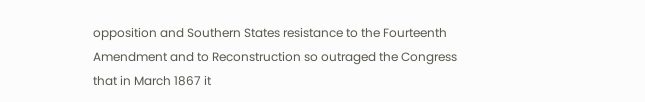opposition and Southern States resistance to the Fourteenth Amendment and to Reconstruction so outraged the Congress that in March 1867 it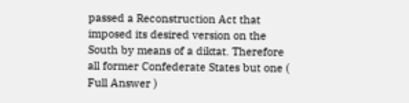passed a Reconstruction Act that imposed its desired version on the South by means of a diktat. Therefore all former Confederate States but one ( Full Answer )